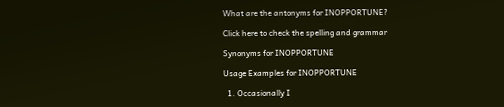What are the antonyms for INOPPORTUNE?

Click here to check the spelling and grammar

Synonyms for INOPPORTUNE

Usage Examples for INOPPORTUNE

  1. Occasionally I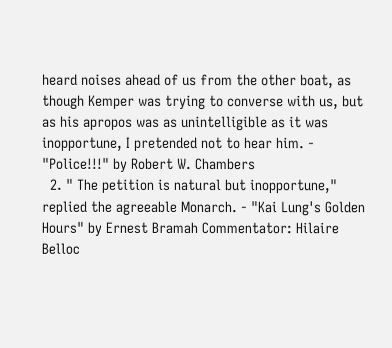heard noises ahead of us from the other boat, as though Kemper was trying to converse with us, but as his apropos was as unintelligible as it was inopportune, I pretended not to hear him. - "Police!!!" by Robert W. Chambers
  2. " The petition is natural but inopportune," replied the agreeable Monarch. - "Kai Lung's Golden Hours" by Ernest Bramah Commentator: Hilaire Belloc